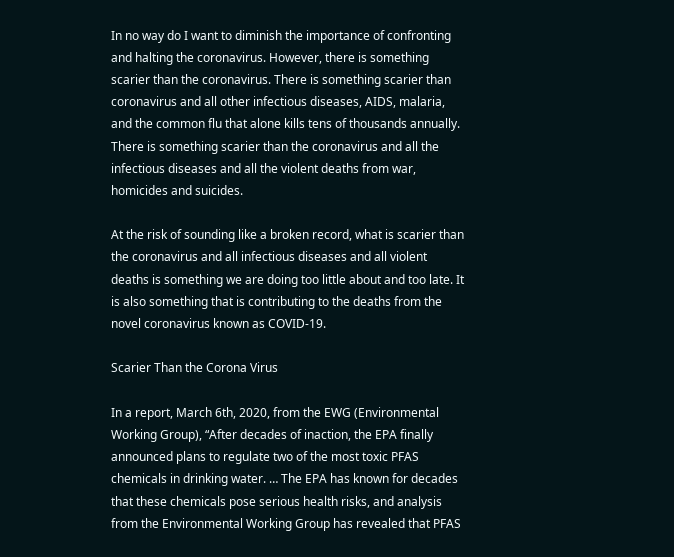In no way do I want to diminish the importance of confronting and halting the coronavirus. However, there is something scarier than the coronavirus. There is something scarier than coronavirus and all other infectious diseases, AIDS, malaria, and the common flu that alone kills tens of thousands annually. There is something scarier than the coronavirus and all the infectious diseases and all the violent deaths from war, homicides and suicides.

At the risk of sounding like a broken record, what is scarier than the coronavirus and all infectious diseases and all violent deaths is something we are doing too little about and too late. It is also something that is contributing to the deaths from the novel coronavirus known as COVID-19.

Scarier Than the Corona Virus

In a report, March 6th, 2020, from the EWG (Environmental Working Group), “After decades of inaction, the EPA finally announced plans to regulate two of the most toxic PFAS chemicals in drinking water. … The EPA has known for decades that these chemicals pose serious health risks, and analysis from the Environmental Working Group has revealed that PFAS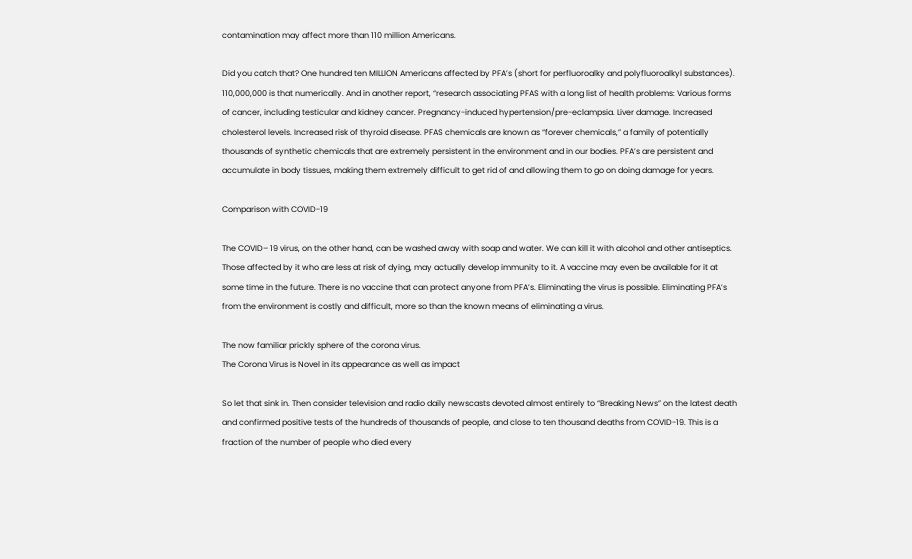contamination may affect more than 110 million Americans.

Did you catch that? One hundred ten MILLION Americans affected by PFA’s (short for perfluoroalky and polyfluoroalkyl substances). 110,000,000 is that numerically. And in another report, “research associating PFAS with a long list of health problems: Various forms of cancer, including testicular and kidney cancer. Pregnancy-induced hypertension/pre-eclampsia. Liver damage. Increased cholesterol levels. Increased risk of thyroid disease. PFAS chemicals are known as “forever chemicals,” a family of potentially thousands of synthetic chemicals that are extremely persistent in the environment and in our bodies. PFA’s are persistent and accumulate in body tissues, making them extremely difficult to get rid of and allowing them to go on doing damage for years.

Comparison with COVID-19

The COVID– 19 virus, on the other hand, can be washed away with soap and water. We can kill it with alcohol and other antiseptics. Those affected by it who are less at risk of dying, may actually develop immunity to it. A vaccine may even be available for it at some time in the future. There is no vaccine that can protect anyone from PFA’s. Eliminating the virus is possible. Eliminating PFA’s from the environment is costly and difficult, more so than the known means of eliminating a virus.

The now familiar prickly sphere of the corona virus.
The Corona Virus is Novel in its appearance as well as impact

So let that sink in. Then consider television and radio daily newscasts devoted almost entirely to “Breaking News” on the latest death and confirmed positive tests of the hundreds of thousands of people, and close to ten thousand deaths from COVID-19. This is a fraction of the number of people who died every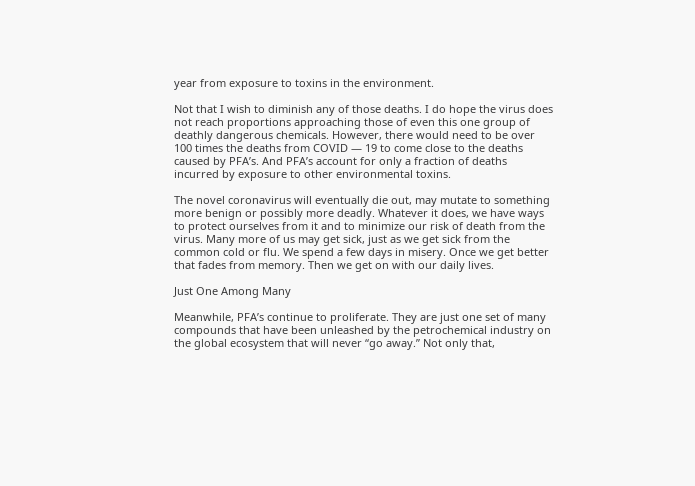year from exposure to toxins in the environment.

Not that I wish to diminish any of those deaths. I do hope the virus does not reach proportions approaching those of even this one group of deathly dangerous chemicals. However, there would need to be over 100 times the deaths from COVID — 19 to come close to the deaths caused by PFA’s. And PFA’s account for only a fraction of deaths incurred by exposure to other environmental toxins.

The novel coronavirus will eventually die out, may mutate to something more benign or possibly more deadly. Whatever it does, we have ways to protect ourselves from it and to minimize our risk of death from the virus. Many more of us may get sick, just as we get sick from the common cold or flu. We spend a few days in misery. Once we get better that fades from memory. Then we get on with our daily lives.

Just One Among Many

Meanwhile, PFA’s continue to proliferate. They are just one set of many compounds that have been unleashed by the petrochemical industry on the global ecosystem that will never “go away.” Not only that,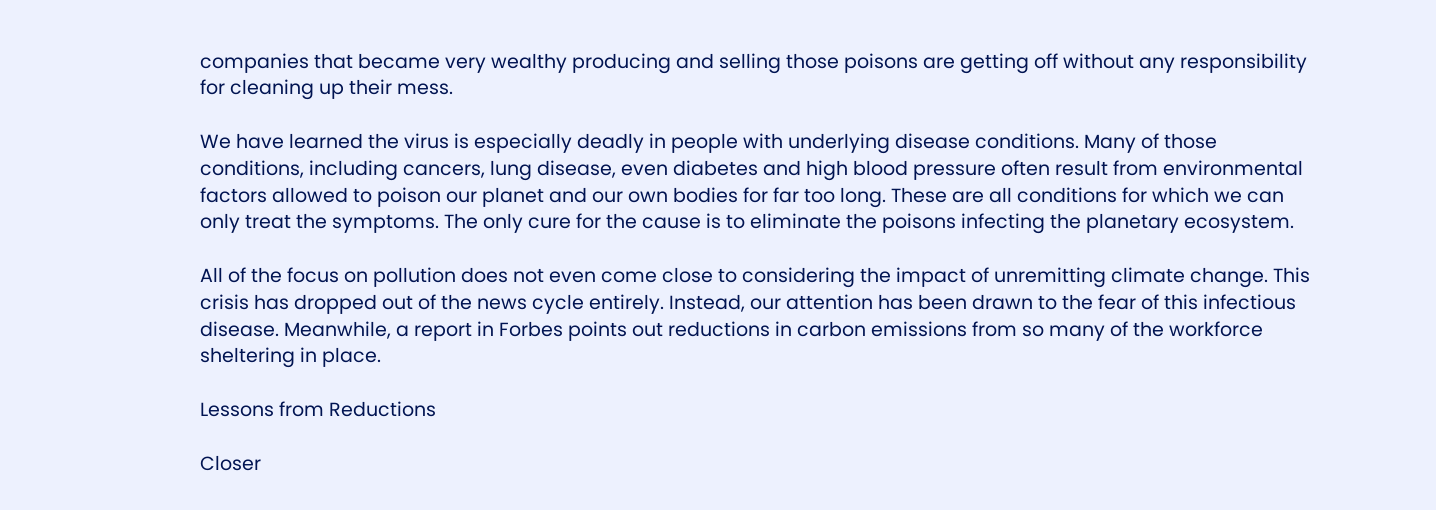companies that became very wealthy producing and selling those poisons are getting off without any responsibility for cleaning up their mess.

We have learned the virus is especially deadly in people with underlying disease conditions. Many of those conditions, including cancers, lung disease, even diabetes and high blood pressure often result from environmental factors allowed to poison our planet and our own bodies for far too long. These are all conditions for which we can only treat the symptoms. The only cure for the cause is to eliminate the poisons infecting the planetary ecosystem.

All of the focus on pollution does not even come close to considering the impact of unremitting climate change. This crisis has dropped out of the news cycle entirely. Instead, our attention has been drawn to the fear of this infectious disease. Meanwhile, a report in Forbes points out reductions in carbon emissions from so many of the workforce sheltering in place.

Lessons from Reductions

Closer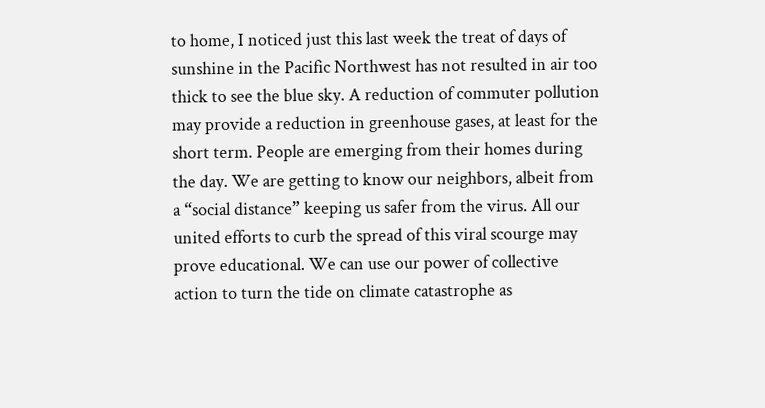to home, I noticed just this last week the treat of days of sunshine in the Pacific Northwest has not resulted in air too thick to see the blue sky. A reduction of commuter pollution may provide a reduction in greenhouse gases, at least for the short term. People are emerging from their homes during the day. We are getting to know our neighbors, albeit from a “social distance” keeping us safer from the virus. All our united efforts to curb the spread of this viral scourge may prove educational. We can use our power of collective action to turn the tide on climate catastrophe as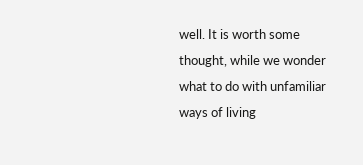well. It is worth some thought, while we wonder what to do with unfamiliar ways of living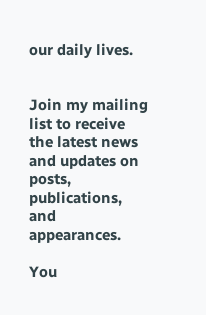our daily lives.


Join my mailing list to receive the latest news and updates on posts, publications, and appearances.

You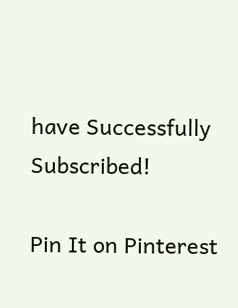have Successfully Subscribed!

Pin It on Pinterest